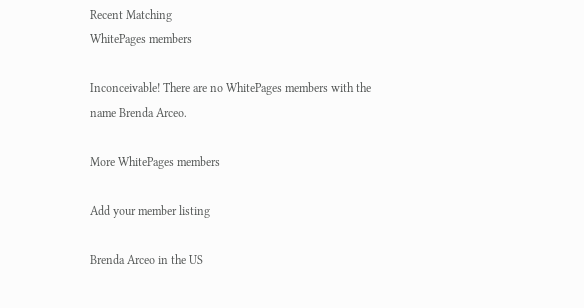Recent Matching
WhitePages members

Inconceivable! There are no WhitePages members with the name Brenda Arceo.

More WhitePages members

Add your member listing

Brenda Arceo in the US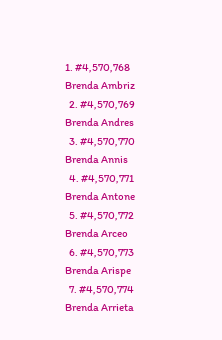1. #4,570,768 Brenda Ambriz
  2. #4,570,769 Brenda Andres
  3. #4,570,770 Brenda Annis
  4. #4,570,771 Brenda Antone
  5. #4,570,772 Brenda Arceo
  6. #4,570,773 Brenda Arispe
  7. #4,570,774 Brenda Arrieta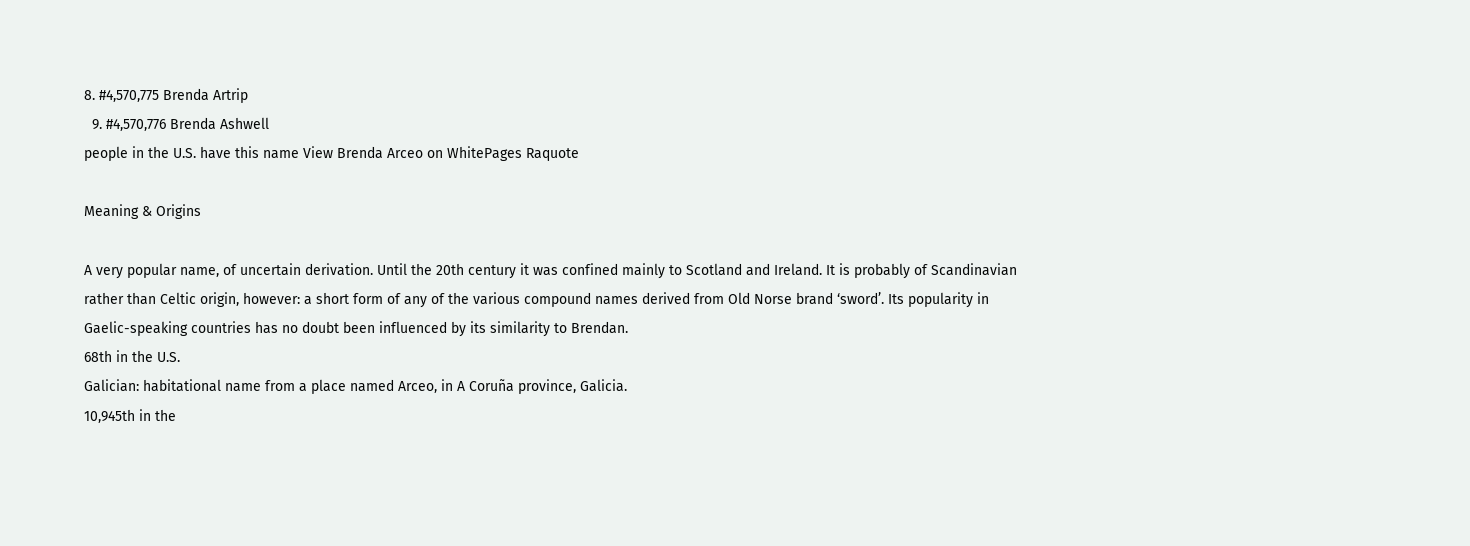8. #4,570,775 Brenda Artrip
  9. #4,570,776 Brenda Ashwell
people in the U.S. have this name View Brenda Arceo on WhitePages Raquote

Meaning & Origins

A very popular name, of uncertain derivation. Until the 20th century it was confined mainly to Scotland and Ireland. It is probably of Scandinavian rather than Celtic origin, however: a short form of any of the various compound names derived from Old Norse brand ‘sword’. Its popularity in Gaelic-speaking countries has no doubt been influenced by its similarity to Brendan.
68th in the U.S.
Galician: habitational name from a place named Arceo, in A Coruña province, Galicia.
10,945th in the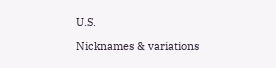U.S.

Nicknames & variations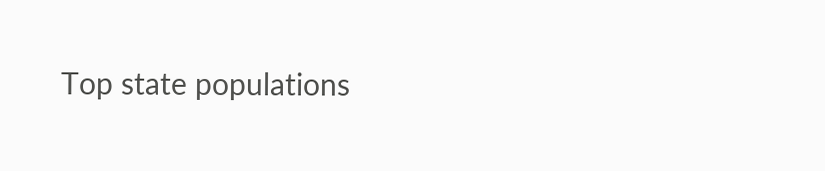Top state populations